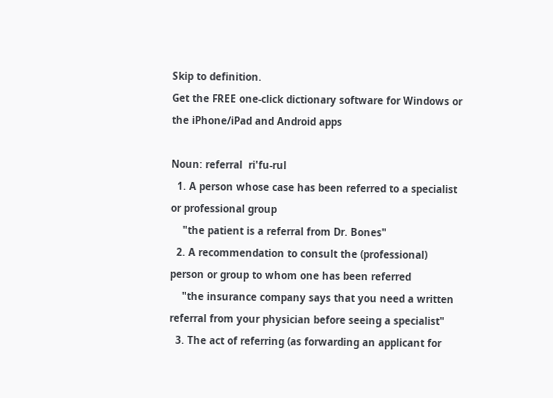Skip to definition.
Get the FREE one-click dictionary software for Windows or the iPhone/iPad and Android apps

Noun: referral  ri'fu-rul
  1. A person whose case has been referred to a specialist or professional group
    "the patient is a referral from Dr. Bones"
  2. A recommendation to consult the (professional) person or group to whom one has been referred
    "the insurance company says that you need a written referral from your physician before seeing a specialist"
  3. The act of referring (as forwarding an applicant for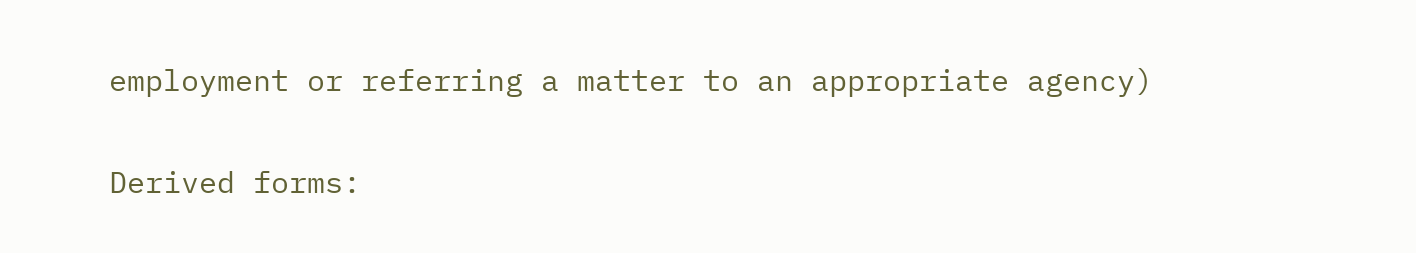employment or referring a matter to an appropriate agency)

Derived forms: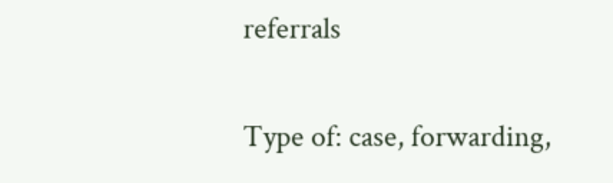referrals

Type of: case, forwarding,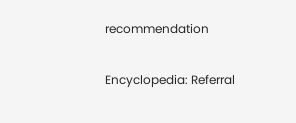recommendation

Encyclopedia: Referral